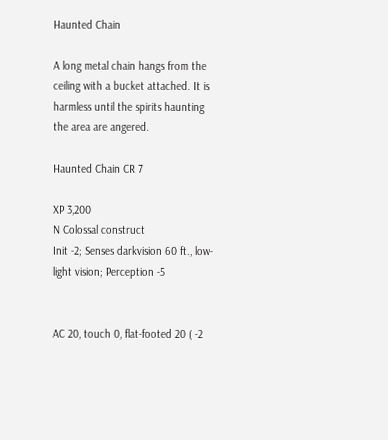Haunted Chain

A long metal chain hangs from the ceiling with a bucket attached. It is harmless until the spirits haunting the area are angered.

Haunted Chain CR 7

XP 3,200
N Colossal construct
Init -2; Senses darkvision 60 ft., low-light vision; Perception -5


AC 20, touch 0, flat-footed 20 ( -2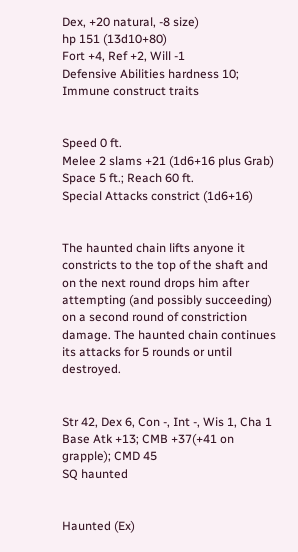Dex, +20 natural, -8 size)
hp 151 (13d10+80)
Fort +4, Ref +2, Will -1
Defensive Abilities hardness 10; Immune construct traits


Speed 0 ft.
Melee 2 slams +21 (1d6+16 plus Grab)
Space 5 ft.; Reach 60 ft.
Special Attacks constrict (1d6+16)


The haunted chain lifts anyone it constricts to the top of the shaft and on the next round drops him after attempting (and possibly succeeding) on a second round of constriction damage. The haunted chain continues its attacks for 5 rounds or until destroyed.


Str 42, Dex 6, Con -, Int -, Wis 1, Cha 1
Base Atk +13; CMB +37(+41 on grapple); CMD 45
SQ haunted


Haunted (Ex)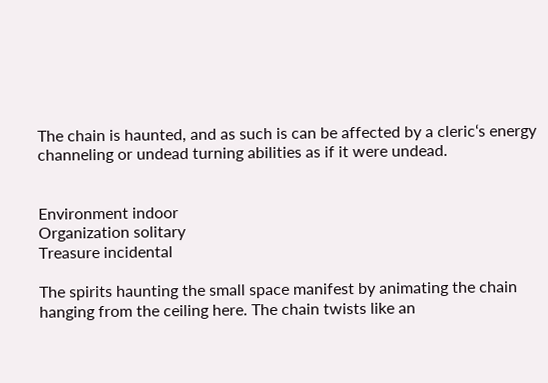The chain is haunted, and as such is can be affected by a cleric‘s energy channeling or undead turning abilities as if it were undead.


Environment indoor
Organization solitary
Treasure incidental

The spirits haunting the small space manifest by animating the chain hanging from the ceiling here. The chain twists like an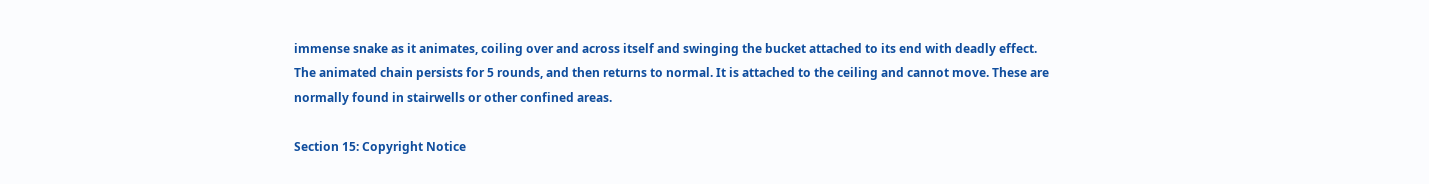immense snake as it animates, coiling over and across itself and swinging the bucket attached to its end with deadly effect. The animated chain persists for 5 rounds, and then returns to normal. It is attached to the ceiling and cannot move. These are normally found in stairwells or other confined areas.

Section 15: Copyright Notice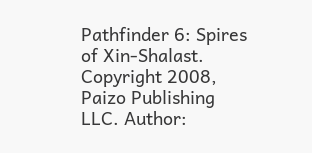Pathfinder 6: Spires of Xin-Shalast. Copyright 2008, Paizo Publishing LLC. Author: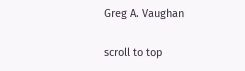Greg A. Vaughan

scroll to top